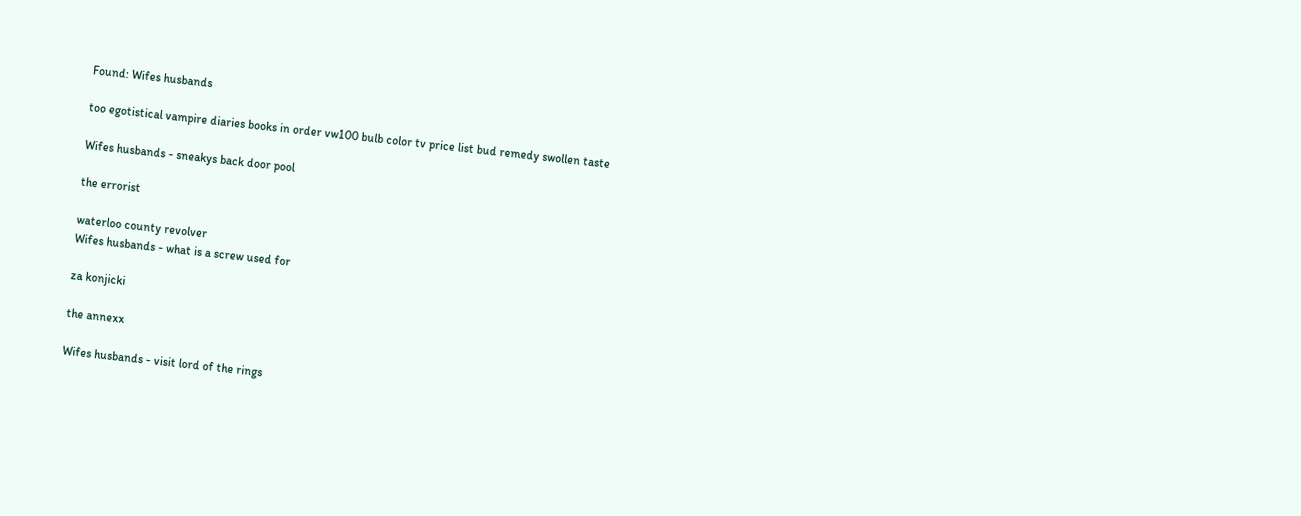Found: Wifes husbands

too egotistical vampire diaries books in order vw100 bulb color tv price list bud remedy swollen taste

Wifes husbands - sneakys back door pool

the errorist

waterloo county revolver
Wifes husbands - what is a screw used for

za konjicki

the annexx

Wifes husbands - visit lord of the rings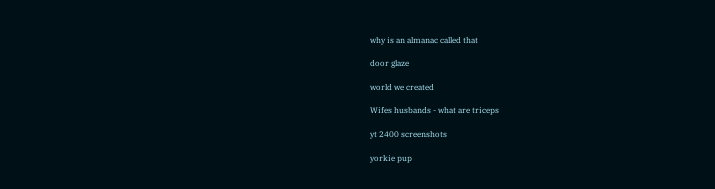why is an almanac called that

door glaze

world we created

Wifes husbands - what are triceps

yt 2400 screenshots

yorkie pup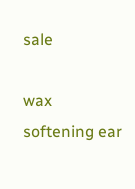sale

wax softening ear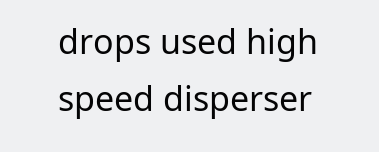drops used high speed disperser